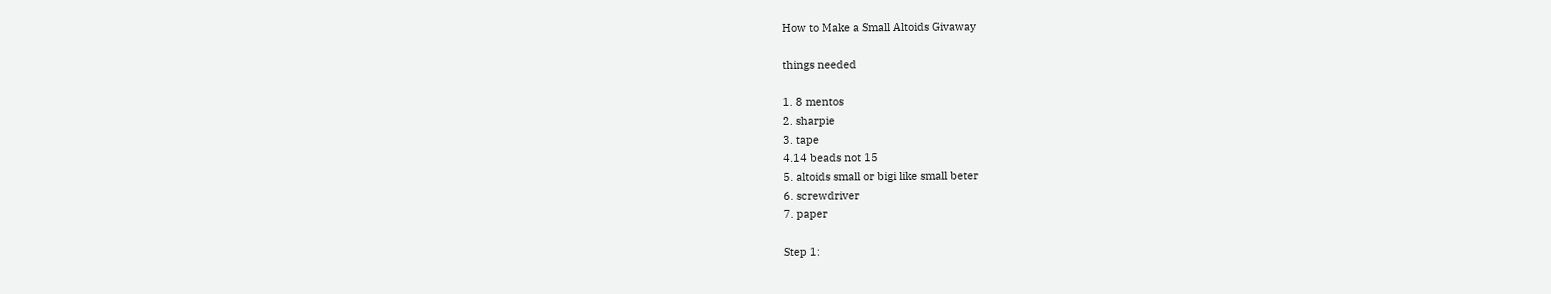How to Make a Small Altoids Givaway

things needed

1. 8 mentos
2. sharpie
3. tape
4.14 beads not 15
5. altoids small or bigi like small beter
6. screwdriver
7. paper

Step 1: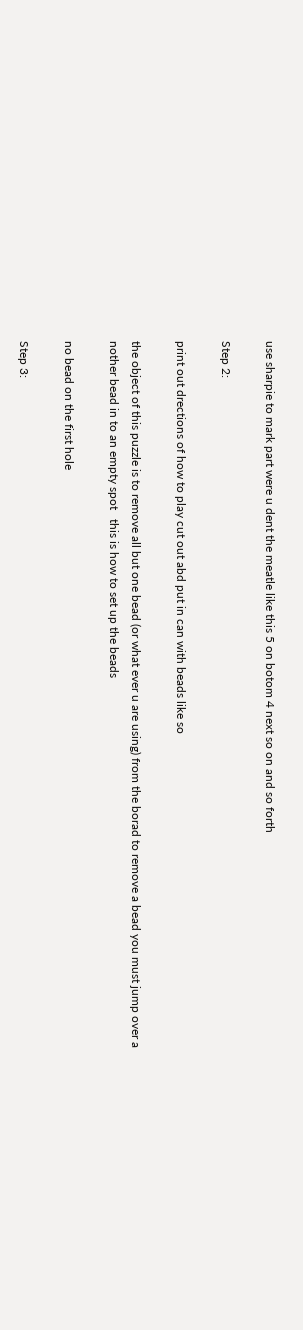use sharpie to mark part were u dent the meatle like this 5 on botom 4 next so on and so forth

Step 2:

print out drections of how to play cut out abd put in can with beads like so

the object of this puzzle is to remove all but one bead (or what ever u are using) from the borad to remove a bead you must jump over a nother bead in to an empty spot   this is how to set up the beads

no bead on the first hole

Step 3: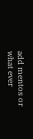add mentos or what ever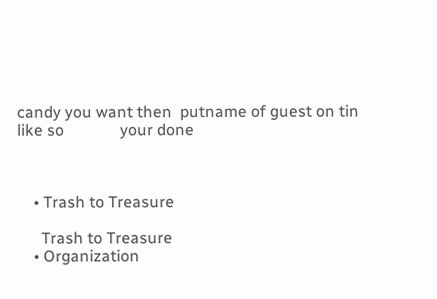candy you want then  putname of guest on tin like so              your done



    • Trash to Treasure

      Trash to Treasure
    • Organization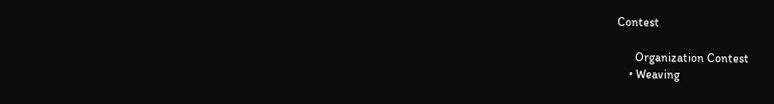Contest

      Organization Contest
    • Weaving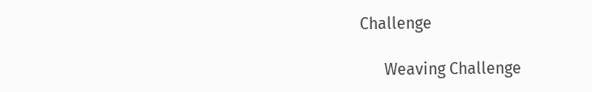Challenge

      Weaving Challenge